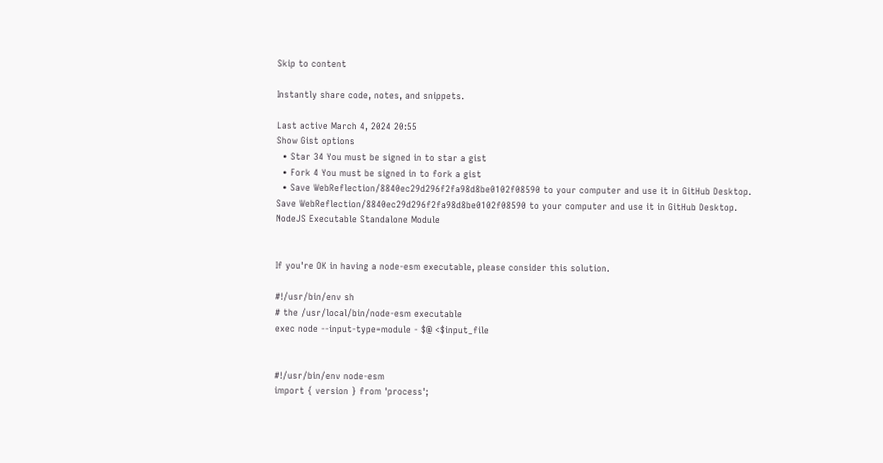Skip to content

Instantly share code, notes, and snippets.

Last active March 4, 2024 20:55
Show Gist options
  • Star 34 You must be signed in to star a gist
  • Fork 4 You must be signed in to fork a gist
  • Save WebReflection/8840ec29d296f2fa98d8be0102f08590 to your computer and use it in GitHub Desktop.
Save WebReflection/8840ec29d296f2fa98d8be0102f08590 to your computer and use it in GitHub Desktop.
NodeJS Executable Standalone Module


If you're OK in having a node-esm executable, please consider this solution.

#!/usr/bin/env sh
# the /usr/local/bin/node-esm executable
exec node --input-type=module - $@ <$input_file


#!/usr/bin/env node-esm
import { version } from 'process';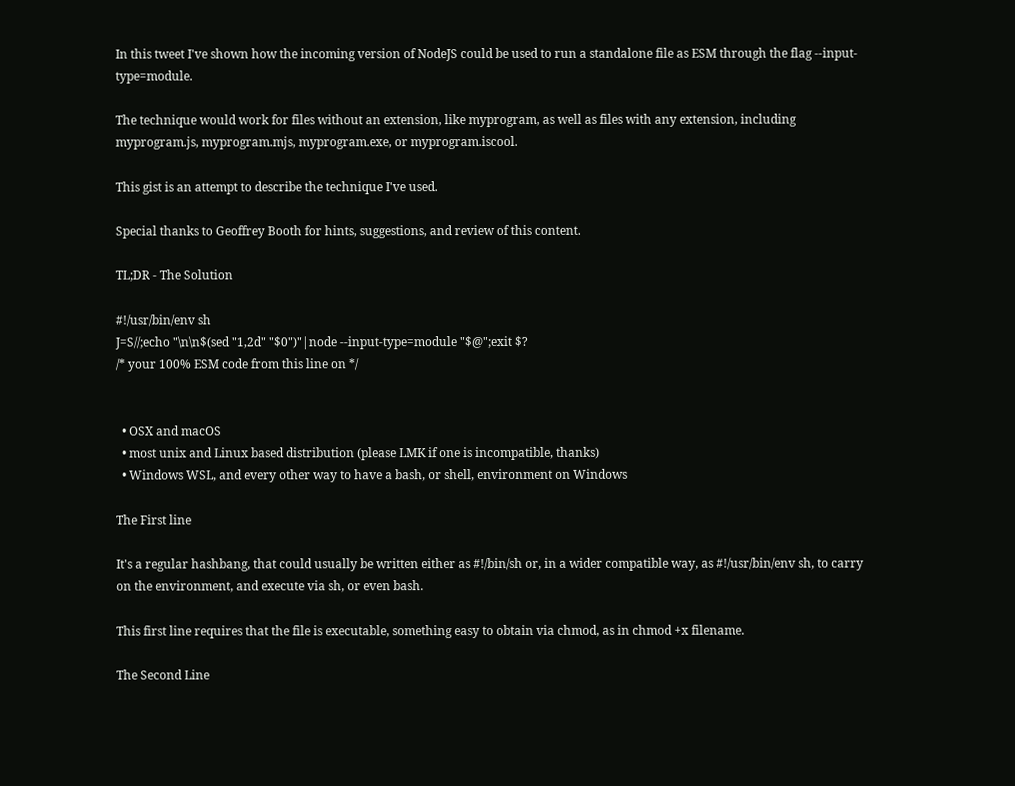In this tweet I've shown how the incoming version of NodeJS could be used to run a standalone file as ESM through the flag --input-type=module.

The technique would work for files without an extension, like myprogram, as well as files with any extension, including myprogram.js, myprogram.mjs, myprogram.exe, or myprogram.iscool.

This gist is an attempt to describe the technique I've used.

Special thanks to Geoffrey Booth for hints, suggestions, and review of this content.

TL;DR - The Solution

#!/usr/bin/env sh
J=S//;echo "\n\n$(sed "1,2d" "$0")"|node --input-type=module "$@";exit $?
/* your 100% ESM code from this line on */


  • OSX and macOS
  • most unix and Linux based distribution (please LMK if one is incompatible, thanks)
  • Windows WSL, and every other way to have a bash, or shell, environment on Windows

The First line

It's a regular hashbang, that could usually be written either as #!/bin/sh or, in a wider compatible way, as #!/usr/bin/env sh, to carry on the environment, and execute via sh, or even bash.

This first line requires that the file is executable, something easy to obtain via chmod, as in chmod +x filename.

The Second Line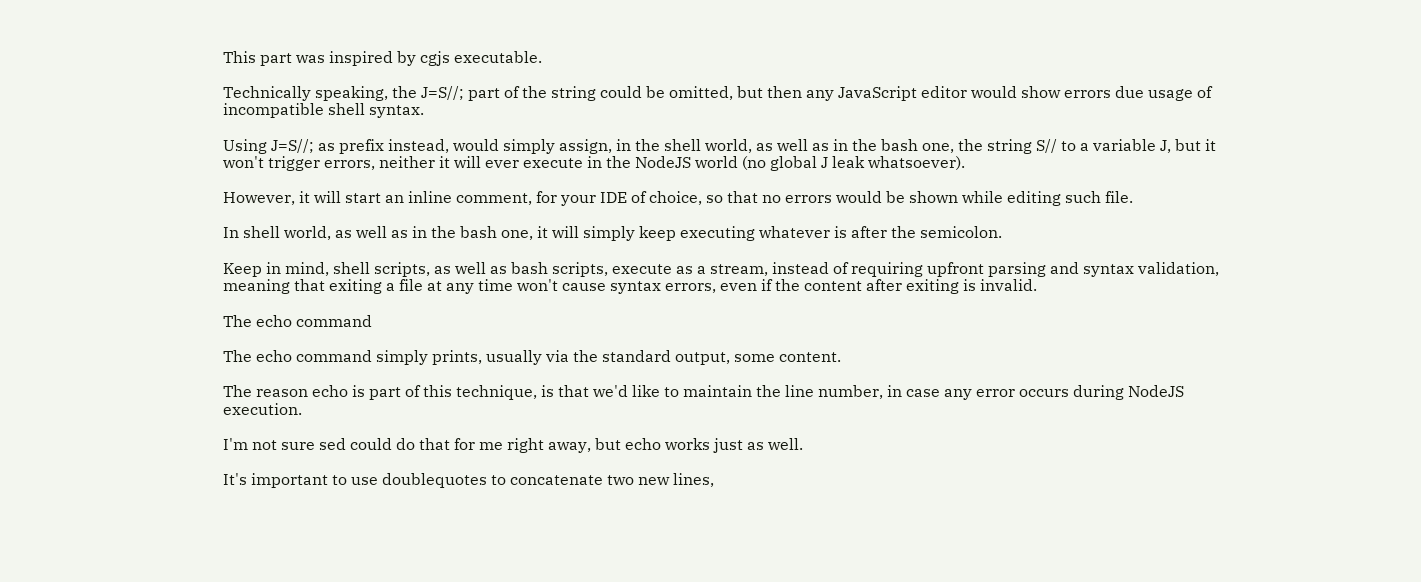This part was inspired by cgjs executable.

Technically speaking, the J=S//; part of the string could be omitted, but then any JavaScript editor would show errors due usage of incompatible shell syntax.

Using J=S//; as prefix instead, would simply assign, in the shell world, as well as in the bash one, the string S// to a variable J, but it won't trigger errors, neither it will ever execute in the NodeJS world (no global J leak whatsoever).

However, it will start an inline comment, for your IDE of choice, so that no errors would be shown while editing such file.

In shell world, as well as in the bash one, it will simply keep executing whatever is after the semicolon.

Keep in mind, shell scripts, as well as bash scripts, execute as a stream, instead of requiring upfront parsing and syntax validation, meaning that exiting a file at any time won't cause syntax errors, even if the content after exiting is invalid.

The echo command

The echo command simply prints, usually via the standard output, some content.

The reason echo is part of this technique, is that we'd like to maintain the line number, in case any error occurs during NodeJS execution.

I'm not sure sed could do that for me right away, but echo works just as well.

It's important to use doublequotes to concatenate two new lines,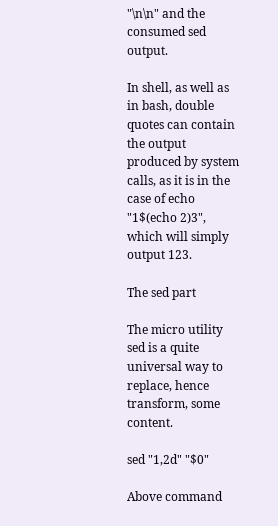"\n\n" and the consumed sed output.

In shell, as well as in bash, double quotes can contain the output produced by system calls, as it is in the case of echo "1$(echo 2)3", which will simply output 123.

The sed part

The micro utility sed is a quite universal way to replace, hence transform, some content.

sed "1,2d" "$0"

Above command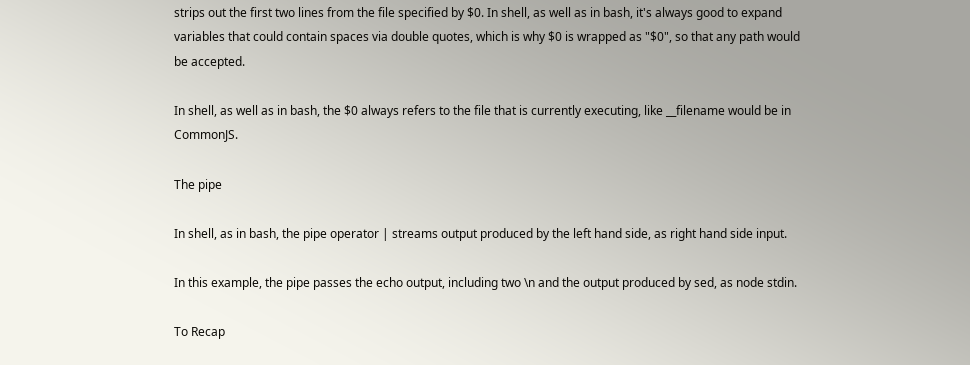strips out the first two lines from the file specified by $0. In shell, as well as in bash, it's always good to expand variables that could contain spaces via double quotes, which is why $0 is wrapped as "$0", so that any path would be accepted.

In shell, as well as in bash, the $0 always refers to the file that is currently executing, like __filename would be in CommonJS.

The pipe

In shell, as in bash, the pipe operator | streams output produced by the left hand side, as right hand side input.

In this example, the pipe passes the echo output, including two \n and the output produced by sed, as node stdin.

To Recap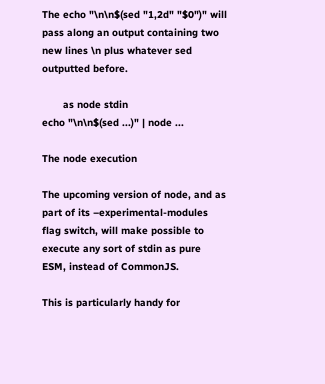The echo "\n\n$(sed "1,2d" "$0")" will pass along an output containing two new lines \n plus whatever sed outputted before.

       as node stdin
echo "\n\n$(sed ...)" | node ...

The node execution

The upcoming version of node, and as part of its –experimental-modules flag switch, will make possible to execute any sort of stdin as pure ESM, instead of CommonJS.

This is particularly handy for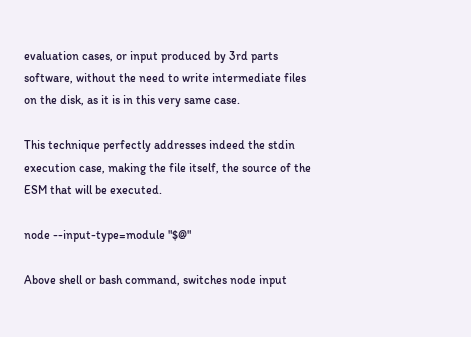evaluation cases, or input produced by 3rd parts software, without the need to write intermediate files on the disk, as it is in this very same case.

This technique perfectly addresses indeed the stdin execution case, making the file itself, the source of the ESM that will be executed.

node --input-type=module "$@"

Above shell or bash command, switches node input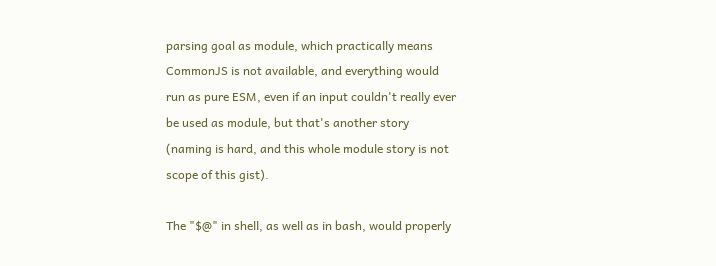parsing goal as module, which practically means CommonJS is not available, and everything would run as pure ESM, even if an input couldn't really ever be used as module, but that's another story (naming is hard, and this whole module story is not scope of this gist).

The "$@" in shell, as well as in bash, would properly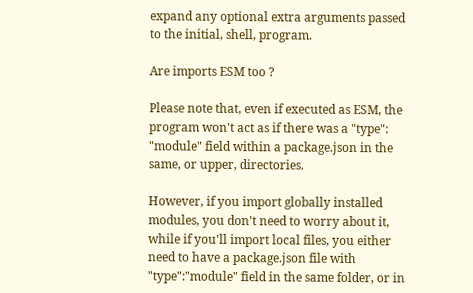expand any optional extra arguments passed to the initial, shell, program.

Are imports ESM too ?

Please note that, even if executed as ESM, the program won't act as if there was a "type": "module" field within a package.json in the same, or upper, directories.

However, if you import globally installed modules, you don't need to worry about it, while if you'll import local files, you either need to have a package.json file with "type":"module" field in the same folder, or in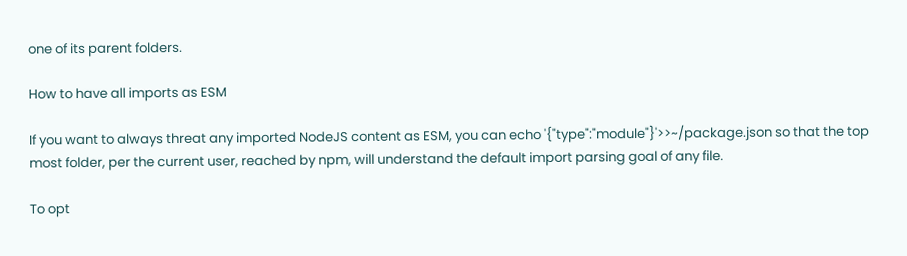one of its parent folders.

How to have all imports as ESM

If you want to always threat any imported NodeJS content as ESM, you can echo '{"type":"module"}'>>~/package.json so that the top most folder, per the current user, reached by npm, will understand the default import parsing goal of any file.

To opt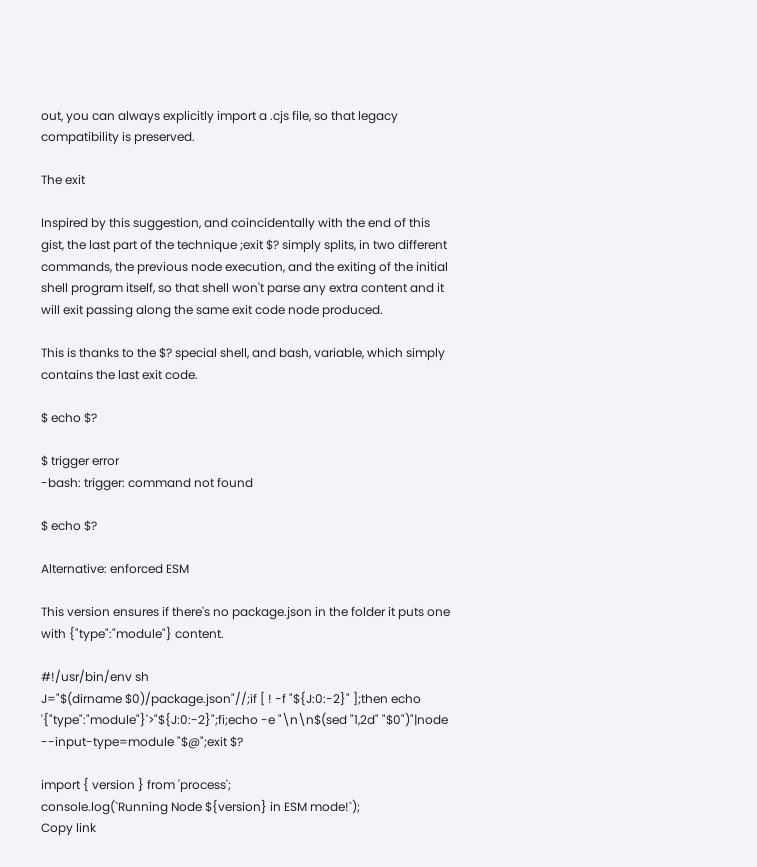out, you can always explicitly import a .cjs file, so that legacy compatibility is preserved.

The exit

Inspired by this suggestion, and coincidentally with the end of this gist, the last part of the technique ;exit $? simply splits, in two different commands, the previous node execution, and the exiting of the initial shell program itself, so that shell won't parse any extra content and it will exit passing along the same exit code node produced.

This is thanks to the $? special shell, and bash, variable, which simply contains the last exit code.

$ echo $?

$ trigger error
-bash: trigger: command not found

$ echo $?

Alternative: enforced ESM

This version ensures if there's no package.json in the folder it puts one with {"type":"module"} content.

#!/usr/bin/env sh
J="$(dirname $0)/package.json"//;if [ ! -f "${J:0:-2}" ];then echo '{"type":"module"}'>"${J:0:-2}";fi;echo -e "\n\n$(sed "1,2d" "$0")"|node --input-type=module "$@";exit $?

import { version } from 'process';
console.log(`Running Node ${version} in ESM mode!`);
Copy link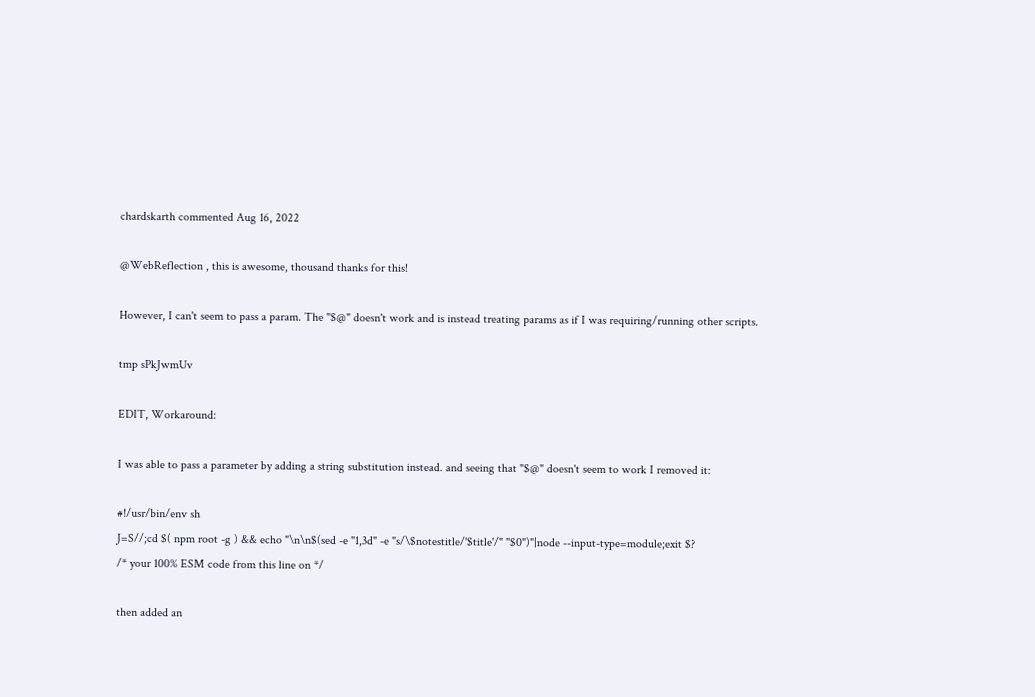chardskarth commented Aug 16, 2022

@WebReflection , this is awesome, thousand thanks for this!

However, I can't seem to pass a param. The "$@" doesn't work and is instead treating params as if I was requiring/running other scripts.

tmp sPkJwmUv

EDIT, Workaround:

I was able to pass a parameter by adding a string substitution instead. and seeing that "$@" doesn't seem to work I removed it:

#!/usr/bin/env sh
J=S//;cd $( npm root -g ) && echo "\n\n$(sed -e "1,3d" -e "s/\$notestitle/'$title'/" "$0")"|node --input-type=module;exit $?
/* your 100% ESM code from this line on */

then added an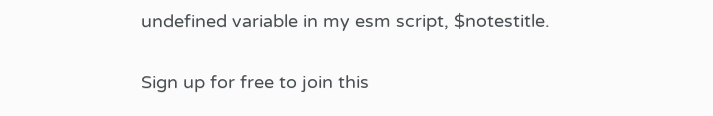undefined variable in my esm script, $notestitle.

Sign up for free to join this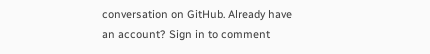conversation on GitHub. Already have an account? Sign in to comment